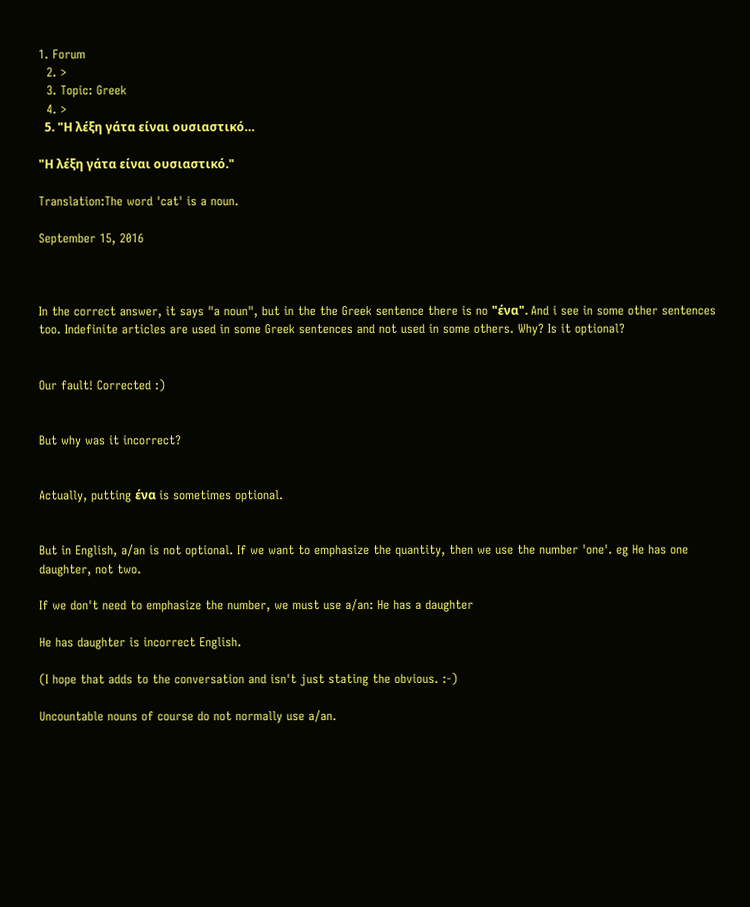1. Forum
  2. >
  3. Topic: Greek
  4. >
  5. "Η λέξη γάτα είναι ουσιαστικό…

"Η λέξη γάτα είναι ουσιαστικό."

Translation:The word 'cat' is a noun.

September 15, 2016



In the correct answer, it says "a noun", but in the the Greek sentence there is no "ένα". And i see in some other sentences too. Indefinite articles are used in some Greek sentences and not used in some others. Why? Is it optional?


Our fault! Corrected :)


But why was it incorrect?


Actually, putting ένα is sometimes optional.


But in English, a/an is not optional. If we want to emphasize the quantity, then we use the number 'one'. eg He has one daughter, not two.

If we don't need to emphasize the number, we must use a/an: He has a daughter

He has daughter is incorrect English.

(I hope that adds to the conversation and isn't just stating the obvious. :-)

Uncountable nouns of course do not normally use a/an.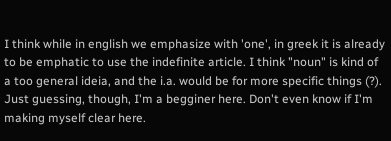I think while in english we emphasize with 'one', in greek it is already to be emphatic to use the indefinite article. I think "noun" is kind of a too general ideia, and the i.a. would be for more specific things (?). Just guessing, though, I'm a begginer here. Don't even know if I'm making myself clear here.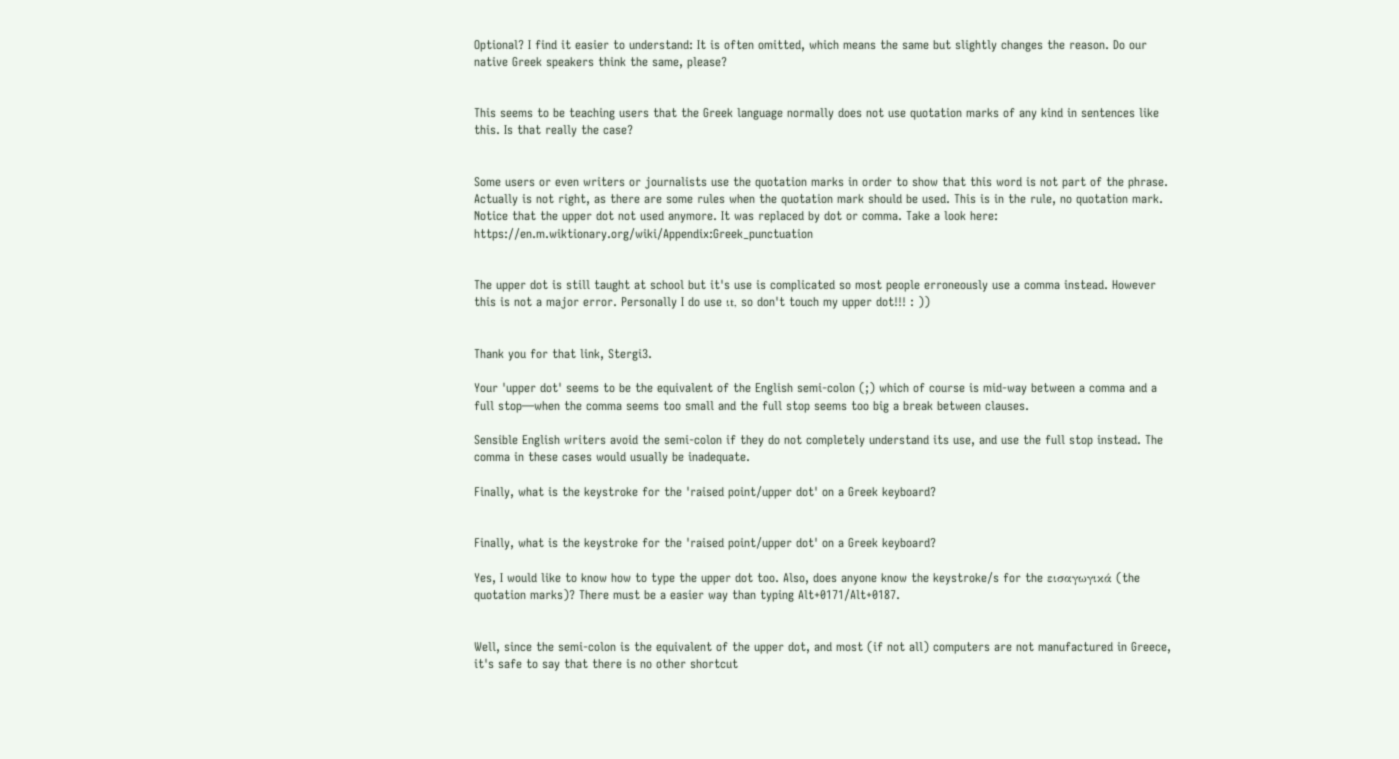Optional? I find it easier to understand: It is often omitted, which means the same but slightly changes the reason. Do our native Greek speakers think the same, please?


This seems to be teaching users that the Greek language normally does not use quotation marks of any kind in sentences like this. Is that really the case?


Some users or even writers or journalists use the quotation marks in order to show that this word is not part of the phrase. Actually is not right, as there are some rules when the quotation mark should be used. This is in the rule, no quotation mark. Notice that the upper dot not used anymore. It was replaced by dot or comma. Take a look here: https://en.m.wiktionary.org/wiki/Appendix:Greek_punctuation


The upper dot is still taught at school but it's use is complicated so most people erroneously use a comma instead. However this is not a major error. Personally I do use ιt, so don't touch my upper dot!!! : ))


Thank you for that link, Stergi3.

Your 'upper dot' seems to be the equivalent of the English semi-colon (;) which of course is mid-way between a comma and a full stop—when the comma seems too small and the full stop seems too big a break between clauses.

Sensible English writers avoid the semi-colon if they do not completely understand its use, and use the full stop instead. The comma in these cases would usually be inadequate.

Finally, what is the keystroke for the 'raised point/upper dot' on a Greek keyboard?


Finally, what is the keystroke for the 'raised point/upper dot' on a Greek keyboard?

Yes, I would like to know how to type the upper dot too. Also, does anyone know the keystroke/s for the εισαγωγικά (the quotation marks)? There must be a easier way than typing Alt+0171/Alt+0187.


Well, since the semi-colon is the equivalent of the upper dot, and most (if not all) computers are not manufactured in Greece, it's safe to say that there is no other shortcut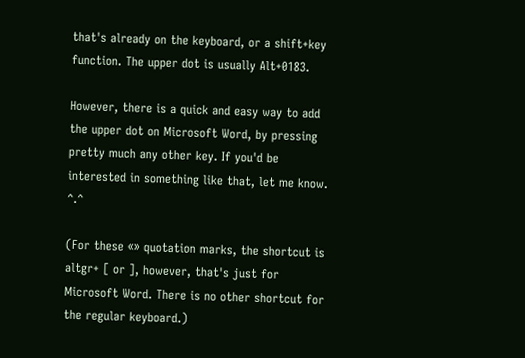that's already on the keyboard, or a shift+key function. The upper dot is usually Alt+0183.

However, there is a quick and easy way to add the upper dot on Microsoft Word, by pressing pretty much any other key. If you'd be interested in something like that, let me know. ^.^

(For these «» quotation marks, the shortcut is altgr+ [ or ], however, that's just for Microsoft Word. There is no other shortcut for the regular keyboard.)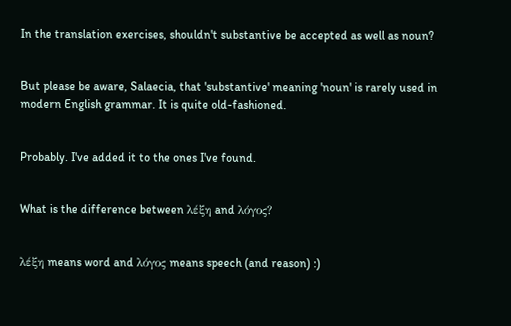In the translation exercises, shouldn't substantive be accepted as well as noun?


But please be aware, Salaecia, that 'substantive' meaning 'noun' is rarely used in modern English grammar. It is quite old-fashioned.


Probably. I've added it to the ones I've found.


What is the difference between λέξη and λόγος?


λέξη means word and λόγος means speech (and reason) :)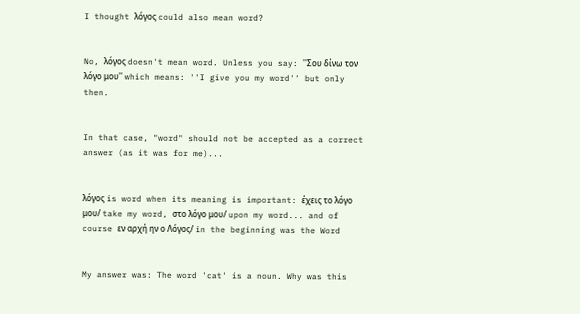I thought λόγος could also mean word?


No, λόγος doesn't mean word. Unless you say: ''Σου δίνω τον λόγο μου'' which means: ''I give you my word'' but only then.


In that case, "word" should not be accepted as a correct answer (as it was for me)...


λόγος is word when its meaning is important: έχεις το λόγο μου/ take my word, στο λόγο μου/ upon my word... and of course εν αρχή ην ο Λόγος/ in the beginning was the Word


My answer was: The word 'cat' is a noun. Why was this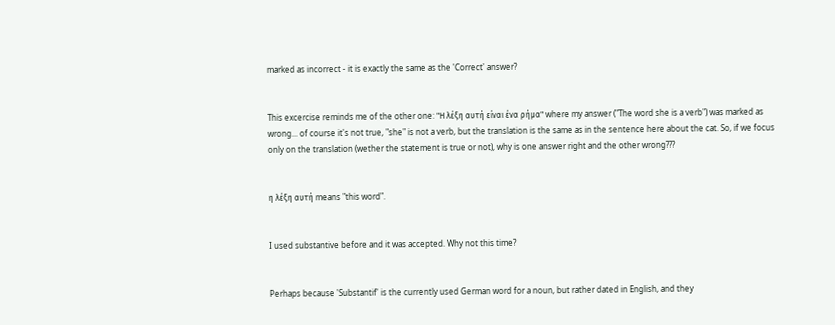marked as incorrect - it is exactly the same as the 'Correct' answer?


This excercise reminds me of the other one: "Η λέξη αυτή είναι ένα ρήμα" where my answer ("The word she is a verb") was marked as wrong... of course it's not true, "she" is not a verb, but the translation is the same as in the sentence here about the cat. So, if we focus only on the translation (wether the statement is true or not), why is one answer right and the other wrong???


η λέξη αυτή means "this word".


I used substantive before and it was accepted. Why not this time?


Perhaps because 'Substantif' is the currently used German word for a noun, but rather dated in English, and they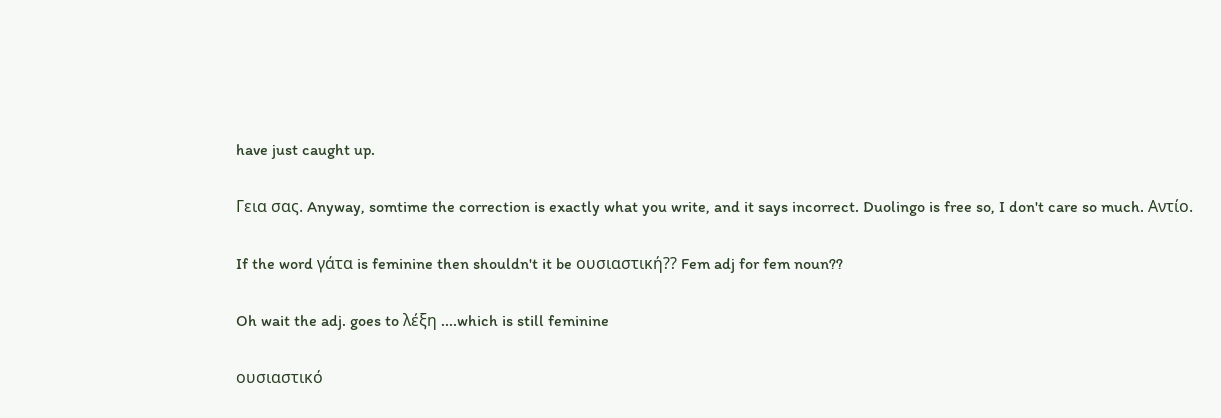have just caught up.


Γεια σας. Anyway, somtime the correction is exactly what you write, and it says incorrect. Duolingo is free so, I don't care so much. Αντίο.


If the word γάτα is feminine then shouldn't it be ουσιαστική?? Fem adj for fem noun??


Oh wait the adj. goes to λέξη ....which is still feminine


ουσιαστικό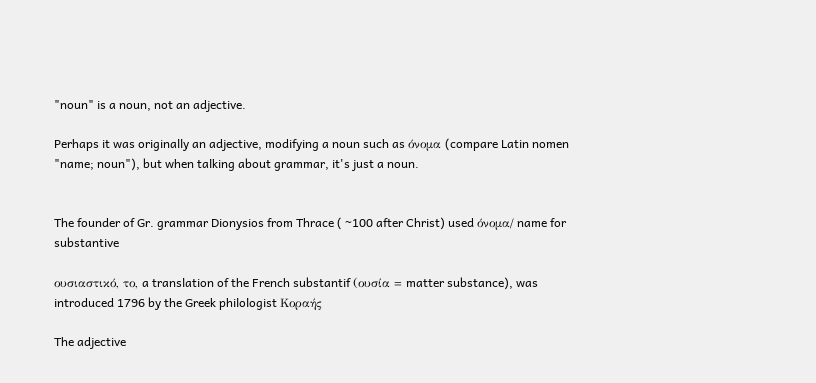"noun" is a noun, not an adjective.

Perhaps it was originally an adjective, modifying a noun such as όνομα (compare Latin nomen "name; noun"), but when talking about grammar, it's just a noun.


The founder of Gr. grammar Dionysios from Thrace ( ~100 after Christ) used όνομα/ name for substantive

ουσιαστικό, το, a translation of the French substantif (ουσία = matter substance), was introduced 1796 by the Greek philologist Κοραής

The adjective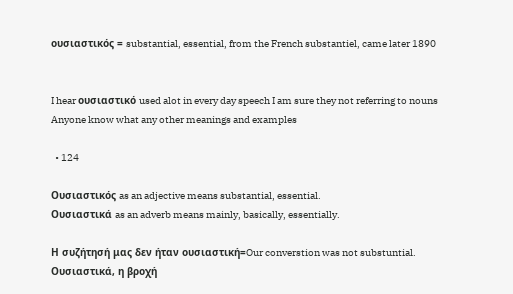ουσιαστικός = substantial, essential, from the French substantiel, came later 1890


I hear ουσιαστικό used alot in every day speech I am sure they not referring to nouns Anyone know what any other meanings and examples

  • 124

Ουσιαστικός as an adjective means substantial, essential.
Ουσιαστικά as an adverb means mainly, basically, essentially.

Η συζήτησή μας δεν ήταν ουσιαστική=Our converstion was not substuntial.
Ουσιαστικά, η βροχή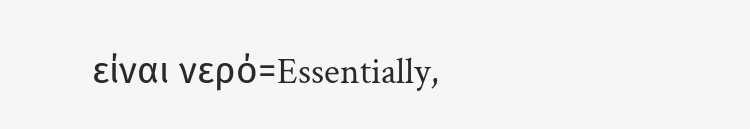είναι νερό=Essentially,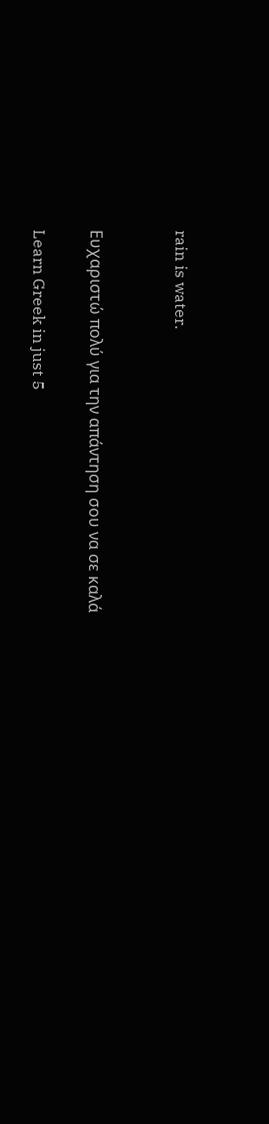rain is water.


Ευχαριστώ πολύ για την απάντηση σου να σε καλά

Learn Greek in just 5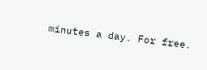minutes a day. For free.